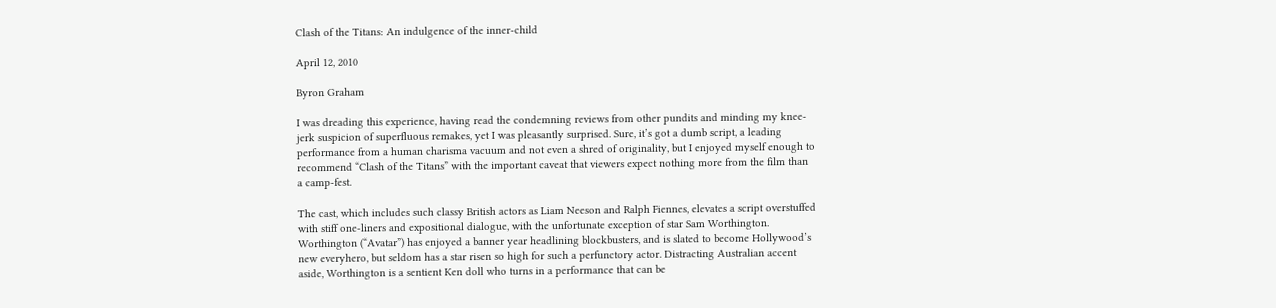Clash of the Titans: An indulgence of the inner-child

April 12, 2010

Byron Graham

I was dreading this experience, having read the condemning reviews from other pundits and minding my knee-jerk suspicion of superfluous remakes, yet I was pleasantly surprised. Sure, it’s got a dumb script, a leading performance from a human charisma vacuum and not even a shred of originality, but I enjoyed myself enough to recommend “Clash of the Titans” with the important caveat that viewers expect nothing more from the film than a camp-fest.

The cast, which includes such classy British actors as Liam Neeson and Ralph Fiennes, elevates a script overstuffed with stiff one-liners and expositional dialogue, with the unfortunate exception of star Sam Worthington. Worthington (“Avatar”) has enjoyed a banner year headlining blockbusters, and is slated to become Hollywood’s new everyhero, but seldom has a star risen so high for such a perfunctory actor. Distracting Australian accent aside, Worthington is a sentient Ken doll who turns in a performance that can be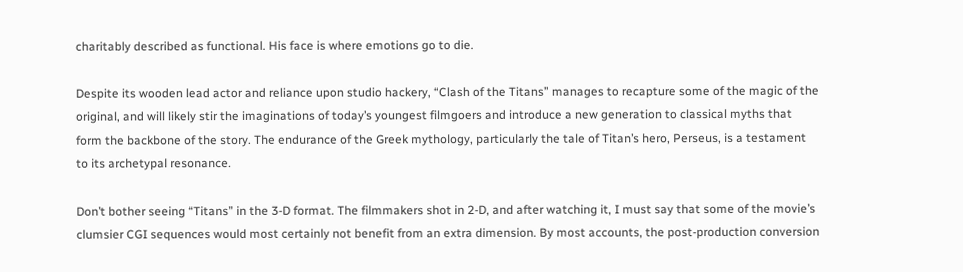charitably described as functional. His face is where emotions go to die.

Despite its wooden lead actor and reliance upon studio hackery, “Clash of the Titans” manages to recapture some of the magic of the original, and will likely stir the imaginations of today’s youngest filmgoers and introduce a new generation to classical myths that form the backbone of the story. The endurance of the Greek mythology, particularly the tale of Titan’s hero, Perseus, is a testament to its archetypal resonance.

Don’t bother seeing “Titans” in the 3-D format. The filmmakers shot in 2-D, and after watching it, I must say that some of the movie’s clumsier CGI sequences would most certainly not benefit from an extra dimension. By most accounts, the post-production conversion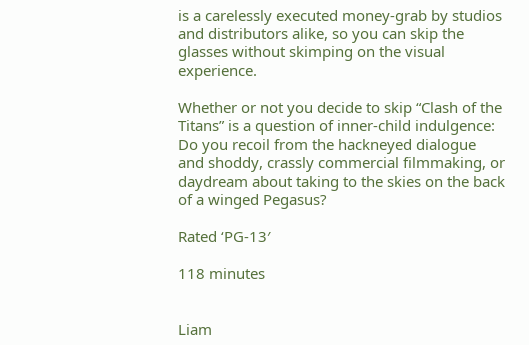is a carelessly executed money-grab by studios and distributors alike, so you can skip the glasses without skimping on the visual experience.

Whether or not you decide to skip “Clash of the Titans” is a question of inner-child indulgence: Do you recoil from the hackneyed dialogue and shoddy, crassly commercial filmmaking, or daydream about taking to the skies on the back of a winged Pegasus?

Rated ‘PG-13′

118 minutes


Liam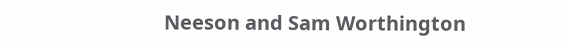Neeson and Sam Worthington